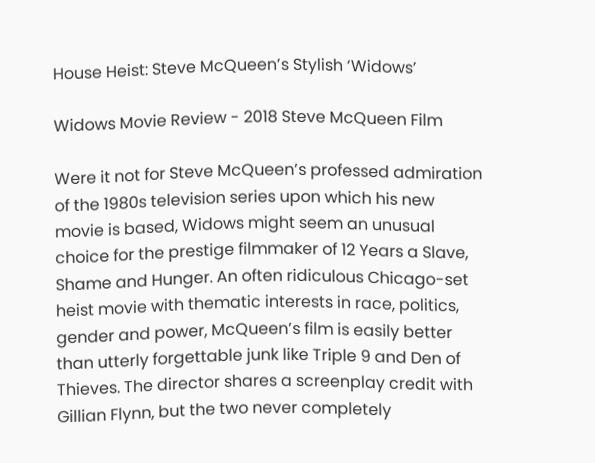House Heist: Steve McQueen’s Stylish ‘Widows’

Widows Movie Review - 2018 Steve McQueen Film

Were it not for Steve McQueen’s professed admiration of the 1980s television series upon which his new movie is based, Widows might seem an unusual choice for the prestige filmmaker of 12 Years a Slave, Shame and Hunger. An often ridiculous Chicago-set heist movie with thematic interests in race, politics, gender and power, McQueen’s film is easily better than utterly forgettable junk like Triple 9 and Den of Thieves. The director shares a screenplay credit with Gillian Flynn, but the two never completely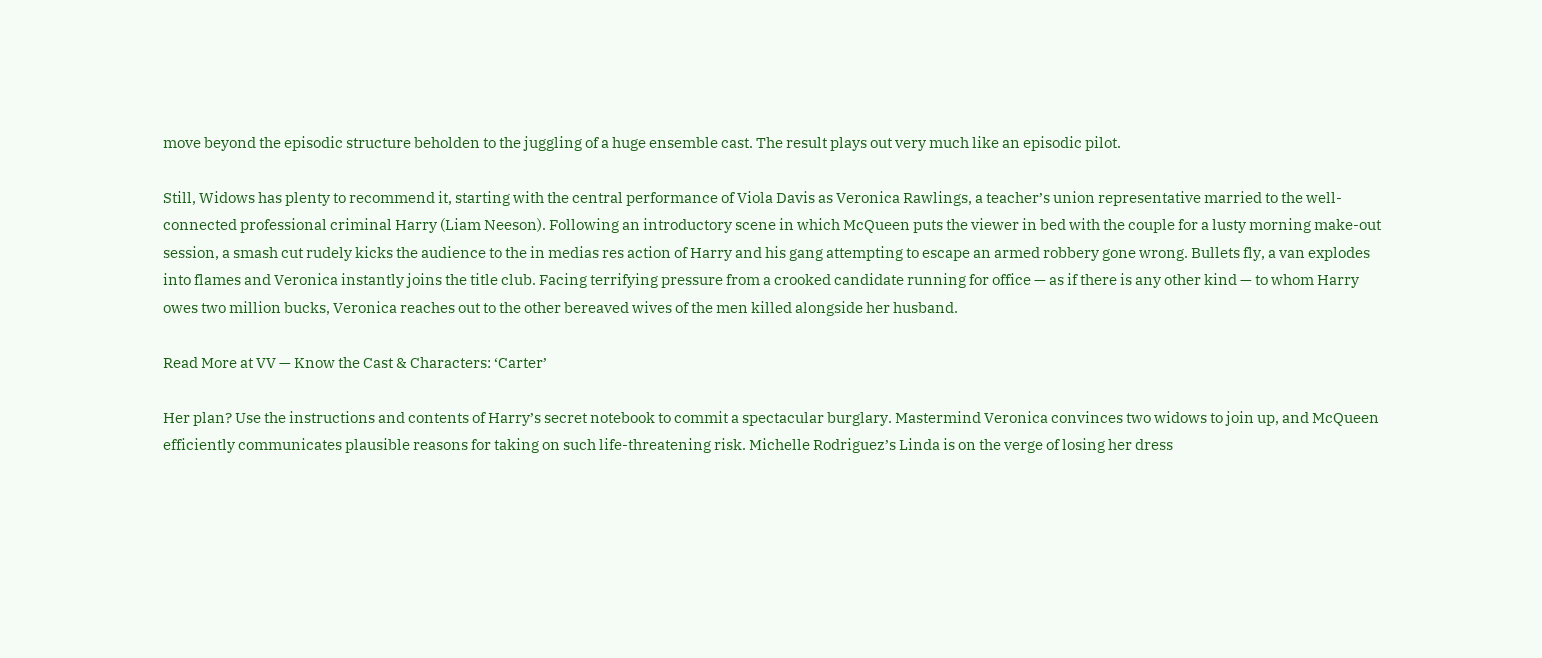move beyond the episodic structure beholden to the juggling of a huge ensemble cast. The result plays out very much like an episodic pilot.

Still, Widows has plenty to recommend it, starting with the central performance of Viola Davis as Veronica Rawlings, a teacher’s union representative married to the well-connected professional criminal Harry (Liam Neeson). Following an introductory scene in which McQueen puts the viewer in bed with the couple for a lusty morning make-out session, a smash cut rudely kicks the audience to the in medias res action of Harry and his gang attempting to escape an armed robbery gone wrong. Bullets fly, a van explodes into flames and Veronica instantly joins the title club. Facing terrifying pressure from a crooked candidate running for office — as if there is any other kind — to whom Harry owes two million bucks, Veronica reaches out to the other bereaved wives of the men killed alongside her husband.

Read More at VV — Know the Cast & Characters: ‘Carter’

Her plan? Use the instructions and contents of Harry’s secret notebook to commit a spectacular burglary. Mastermind Veronica convinces two widows to join up, and McQueen efficiently communicates plausible reasons for taking on such life-threatening risk. Michelle Rodriguez’s Linda is on the verge of losing her dress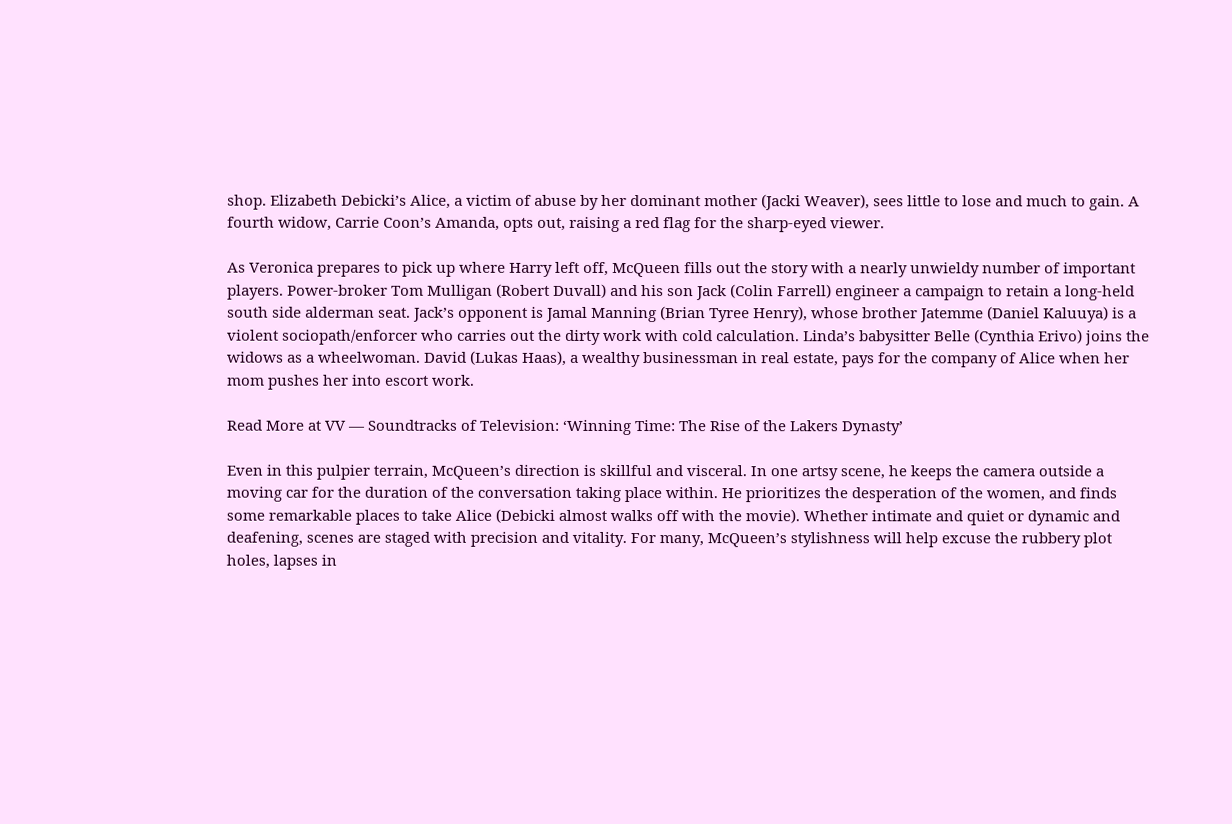shop. Elizabeth Debicki’s Alice, a victim of abuse by her dominant mother (Jacki Weaver), sees little to lose and much to gain. A fourth widow, Carrie Coon’s Amanda, opts out, raising a red flag for the sharp-eyed viewer.

As Veronica prepares to pick up where Harry left off, McQueen fills out the story with a nearly unwieldy number of important players. Power-broker Tom Mulligan (Robert Duvall) and his son Jack (Colin Farrell) engineer a campaign to retain a long-held south side alderman seat. Jack’s opponent is Jamal Manning (Brian Tyree Henry), whose brother Jatemme (Daniel Kaluuya) is a violent sociopath/enforcer who carries out the dirty work with cold calculation. Linda’s babysitter Belle (Cynthia Erivo) joins the widows as a wheelwoman. David (Lukas Haas), a wealthy businessman in real estate, pays for the company of Alice when her mom pushes her into escort work.

Read More at VV — Soundtracks of Television: ‘Winning Time: The Rise of the Lakers Dynasty’

Even in this pulpier terrain, McQueen’s direction is skillful and visceral. In one artsy scene, he keeps the camera outside a moving car for the duration of the conversation taking place within. He prioritizes the desperation of the women, and finds some remarkable places to take Alice (Debicki almost walks off with the movie). Whether intimate and quiet or dynamic and deafening, scenes are staged with precision and vitality. For many, McQueen’s stylishness will help excuse the rubbery plot holes, lapses in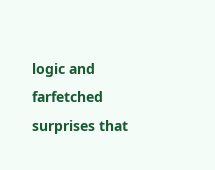logic and farfetched surprises that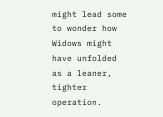might lead some to wonder how Widows might have unfolded as a leaner, tighter operation.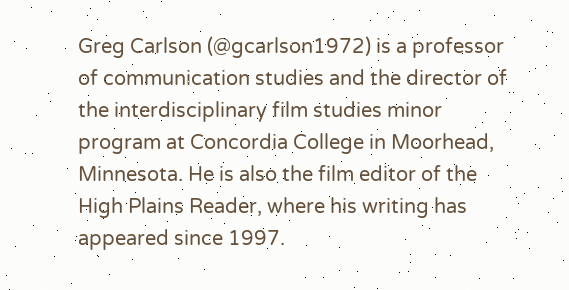Greg Carlson (@gcarlson1972) is a professor of communication studies and the director of the interdisciplinary film studies minor program at Concordia College in Moorhead, Minnesota. He is also the film editor of the High Plains Reader, where his writing has appeared since 1997.